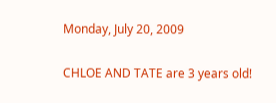Monday, July 20, 2009

CHLOE AND TATE are 3 years old!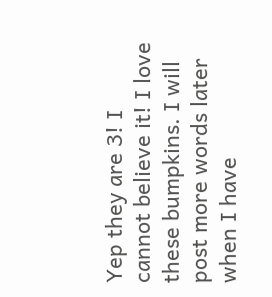Yep they are 3! I cannot believe it! I love these bumpkins. I will post more words later when I have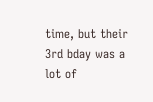time, but their 3rd bday was a lot of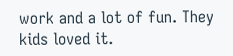work and a lot of fun. They kids loved it.